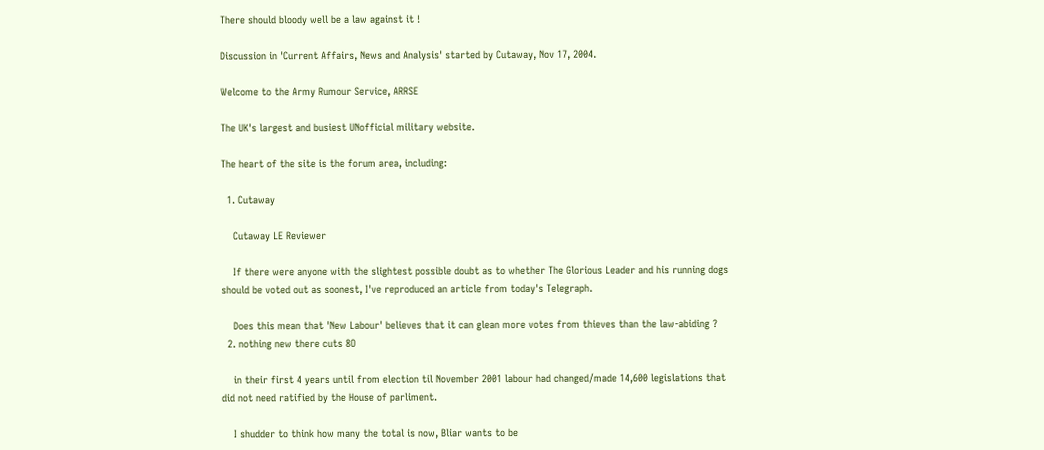There should bloody well be a law against it !

Discussion in 'Current Affairs, News and Analysis' started by Cutaway, Nov 17, 2004.

Welcome to the Army Rumour Service, ARRSE

The UK's largest and busiest UNofficial military website.

The heart of the site is the forum area, including:

  1. Cutaway

    Cutaway LE Reviewer

    If there were anyone with the slightest possible doubt as to whether The Glorious Leader and his running dogs should be voted out as soonest, I've reproduced an article from today's Telegraph.

    Does this mean that 'New Labour' believes that it can glean more votes from thieves than the law-abiding ?
  2. nothing new there cuts 8O

    in their first 4 years until from election til November 2001 labour had changed/made 14,600 legislations that did not need ratified by the House of parliment.

    I shudder to think how many the total is now, Bliar wants to be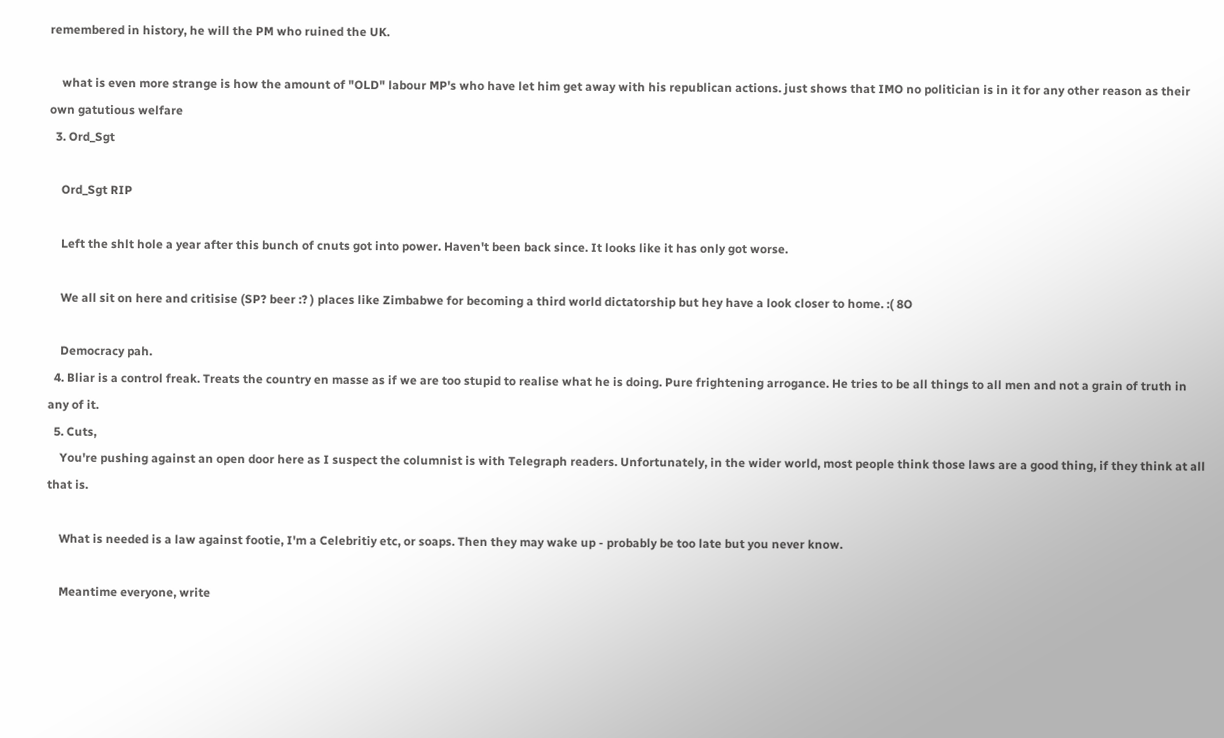remembered in history, he will the PM who ruined the UK.

    what is even more strange is how the amount of "OLD" labour MP's who have let him get away with his republican actions. just shows that IMO no politician is in it for any other reason as their own gatutious welfare
  3. Ord_Sgt

    Ord_Sgt RIP

    Left the shlt hole a year after this bunch of cnuts got into power. Haven't been back since. It looks like it has only got worse.

    We all sit on here and critisise (SP? beer :? ) places like Zimbabwe for becoming a third world dictatorship but hey have a look closer to home. :( 8O

    Democracy pah.
  4. Bliar is a control freak. Treats the country en masse as if we are too stupid to realise what he is doing. Pure frightening arrogance. He tries to be all things to all men and not a grain of truth in any of it.
  5. Cuts,
    You're pushing against an open door here as I suspect the columnist is with Telegraph readers. Unfortunately, in the wider world, most people think those laws are a good thing, if they think at all that is.

    What is needed is a law against footie, I'm a Celebritiy etc, or soaps. Then they may wake up - probably be too late but you never know.

    Meantime everyone, write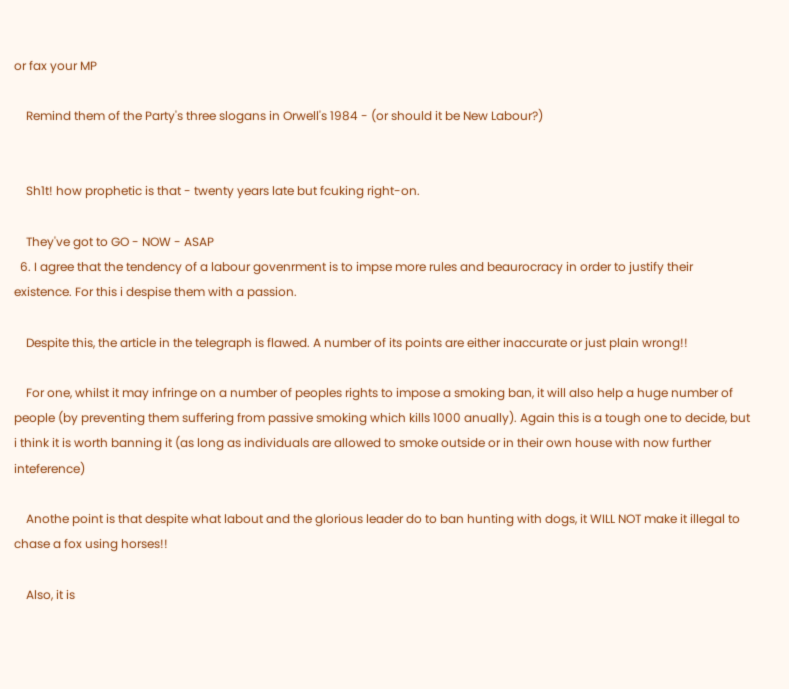or fax your MP

    Remind them of the Party's three slogans in Orwell's 1984 - (or should it be New Labour?)


    Sh1t! how prophetic is that - twenty years late but fcuking right-on.

    They've got to GO - NOW - ASAP
  6. I agree that the tendency of a labour govenrment is to impse more rules and beaurocracy in order to justify their existence. For this i despise them with a passion.

    Despite this, the article in the telegraph is flawed. A number of its points are either inaccurate or just plain wrong!!

    For one, whilst it may infringe on a number of peoples rights to impose a smoking ban, it will also help a huge number of people (by preventing them suffering from passive smoking which kills 1000 anually). Again this is a tough one to decide, but i think it is worth banning it (as long as individuals are allowed to smoke outside or in their own house with now further inteference)

    Anothe point is that despite what labout and the glorious leader do to ban hunting with dogs, it WILL NOT make it illegal to chase a fox using horses!!

    Also, it is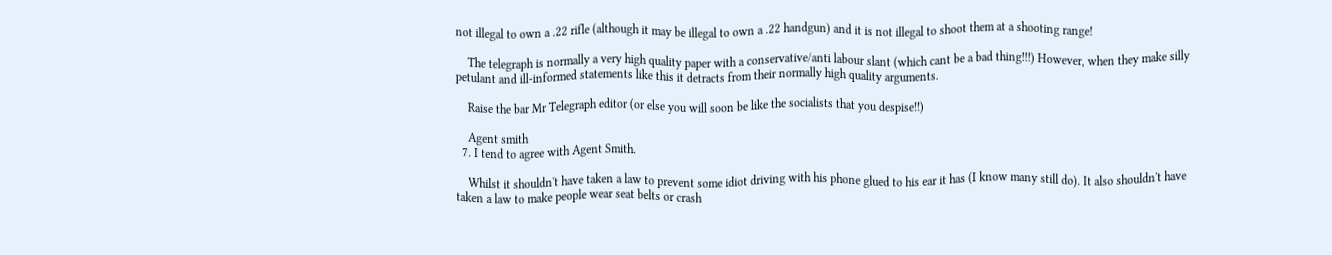not illegal to own a .22 rifle (although it may be illegal to own a .22 handgun) and it is not illegal to shoot them at a shooting range!

    The telegraph is normally a very high quality paper with a conservative/anti labour slant (which cant be a bad thing!!!) However, when they make silly petulant and ill-informed statements like this it detracts from their normally high quality arguments.

    Raise the bar Mr Telegraph editor (or else you will soon be like the socialists that you despise!!)

    Agent smith
  7. I tend to agree with Agent Smith.

    Whilst it shouldn't have taken a law to prevent some idiot driving with his phone glued to his ear it has (I know many still do). It also shouldn't have taken a law to make people wear seat belts or crash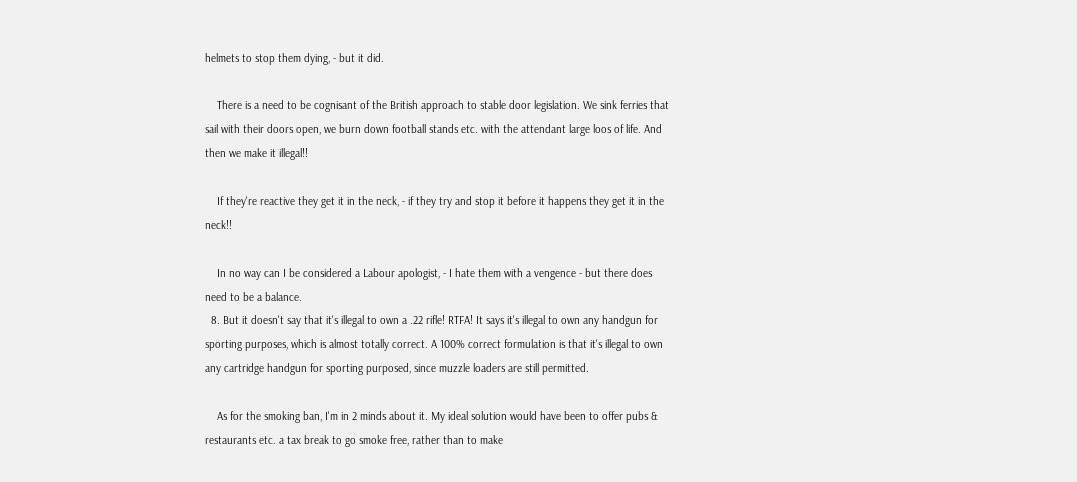helmets to stop them dying, - but it did.

    There is a need to be cognisant of the British approach to stable door legislation. We sink ferries that sail with their doors open, we burn down football stands etc. with the attendant large loos of life. And then we make it illegal!!

    If they're reactive they get it in the neck, - if they try and stop it before it happens they get it in the neck!!

    In no way can I be considered a Labour apologist, - I hate them with a vengence - but there does need to be a balance.
  8. But it doesn't say that it's illegal to own a .22 rifle! RTFA! It says it's illegal to own any handgun for sporting purposes, which is almost totally correct. A 100% correct formulation is that it's illegal to own any cartridge handgun for sporting purposed, since muzzle loaders are still permitted.

    As for the smoking ban, I'm in 2 minds about it. My ideal solution would have been to offer pubs & restaurants etc. a tax break to go smoke free, rather than to make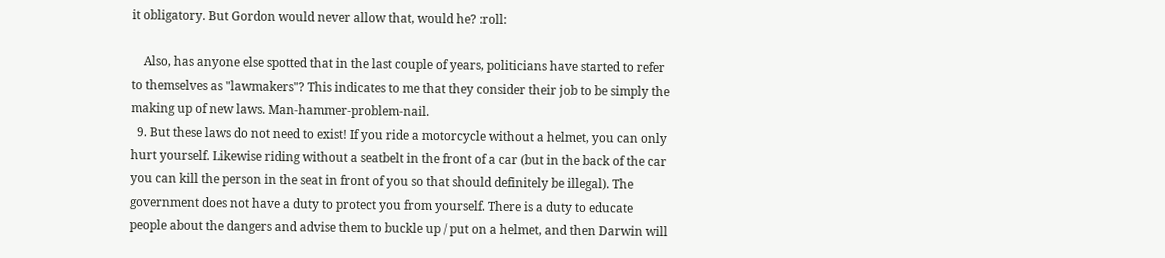it obligatory. But Gordon would never allow that, would he? :roll:

    Also, has anyone else spotted that in the last couple of years, politicians have started to refer to themselves as "lawmakers"? This indicates to me that they consider their job to be simply the making up of new laws. Man-hammer-problem-nail.
  9. But these laws do not need to exist! If you ride a motorcycle without a helmet, you can only hurt yourself. Likewise riding without a seatbelt in the front of a car (but in the back of the car you can kill the person in the seat in front of you so that should definitely be illegal). The government does not have a duty to protect you from yourself. There is a duty to educate people about the dangers and advise them to buckle up / put on a helmet, and then Darwin will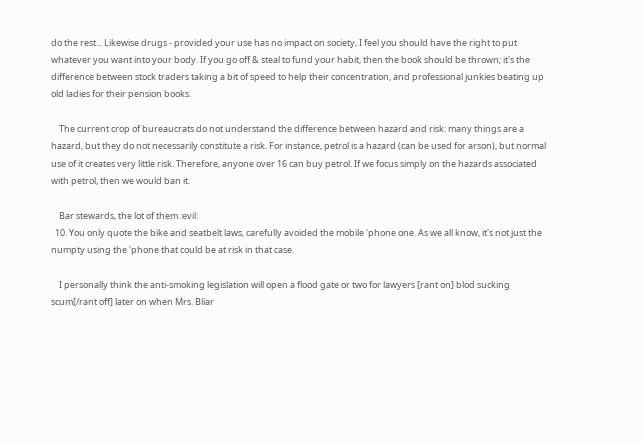do the rest... Likewise drugs - provided your use has no impact on society, I feel you should have the right to put whatever you want into your body. If you go off & steal to fund your habit, then the book should be thrown; it's the difference between stock traders taking a bit of speed to help their concentration, and professional junkies beating up old ladies for their pension books.

    The current crop of bureaucrats do not understand the difference between hazard and risk: many things are a hazard, but they do not necessarily constitute a risk. For instance, petrol is a hazard (can be used for arson), but normal use of it creates very little risk. Therefore, anyone over 16 can buy petrol. If we focus simply on the hazards associated with petrol, then we would ban it.

    Bar stewards, the lot of them :evil:
  10. You only quote the bike and seatbelt laws, carefully avoided the mobile 'phone one. As we all know, it's not just the numpty using the 'phone that could be at risk in that case.

    I personally think the anti-smoking legislation will open a flood gate or two for lawyers [rant on] blod sucking scum[/rant off] later on when Mrs. Bliar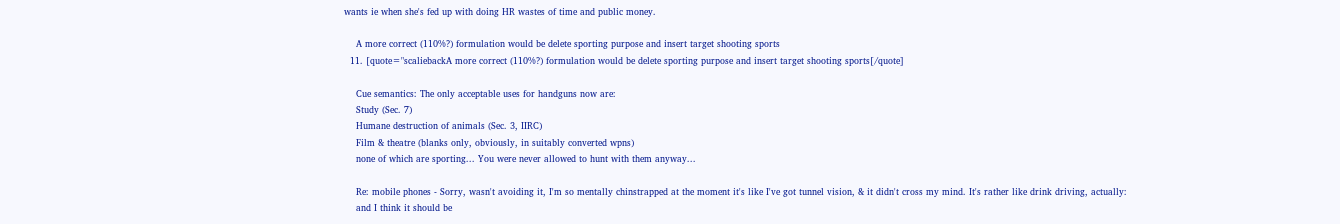wants ie when she's fed up with doing HR wastes of time and public money.

    A more correct (110%?) formulation would be delete sporting purpose and insert target shooting sports
  11. [quote="scaliebackA more correct (110%?) formulation would be delete sporting purpose and insert target shooting sports[/quote]

    Cue semantics: The only acceptable uses for handguns now are:
    Study (Sec. 7)
    Humane destruction of animals (Sec. 3, IIRC)
    Film & theatre (blanks only, obviously, in suitably converted wpns)
    none of which are sporting... You were never allowed to hunt with them anyway...

    Re: mobile phones - Sorry, wasn't avoiding it, I'm so mentally chinstrapped at the moment it's like I've got tunnel vision, & it didn't cross my mind. It's rather like drink driving, actually:
    and I think it should be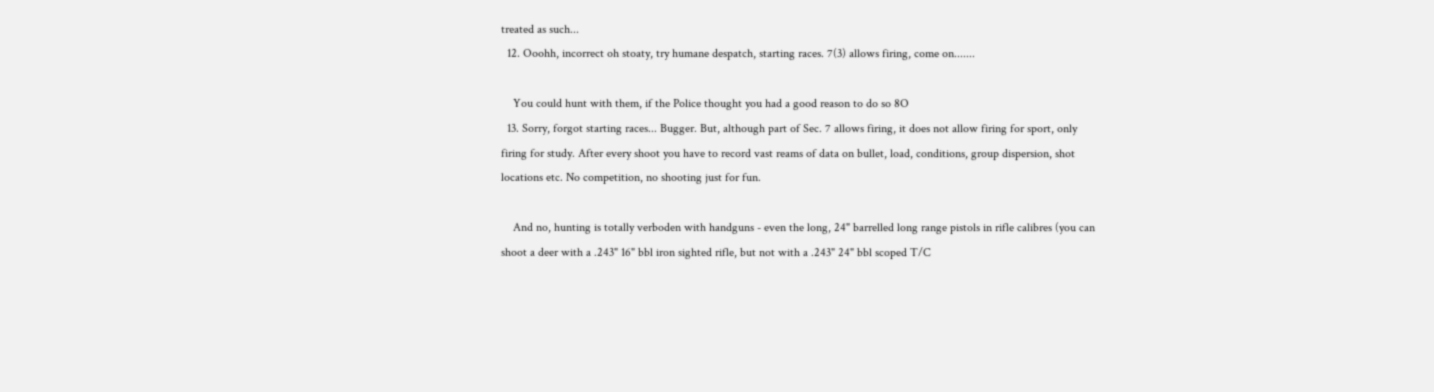treated as such...
  12. Ooohh, incorrect oh stoaty, try humane despatch, starting races. 7(3) allows firing, come on.......

    You could hunt with them, if the Police thought you had a good reason to do so 8O
  13. Sorry, forgot starting races... Bugger. But, although part of Sec. 7 allows firing, it does not allow firing for sport, only firing for study. After every shoot you have to record vast reams of data on bullet, load, conditions, group dispersion, shot locations etc. No competition, no shooting just for fun.

    And no, hunting is totally verboden with handguns - even the long, 24" barrelled long range pistols in rifle calibres (you can shoot a deer with a .243" 16" bbl iron sighted rifle, but not with a .243" 24" bbl scoped T/C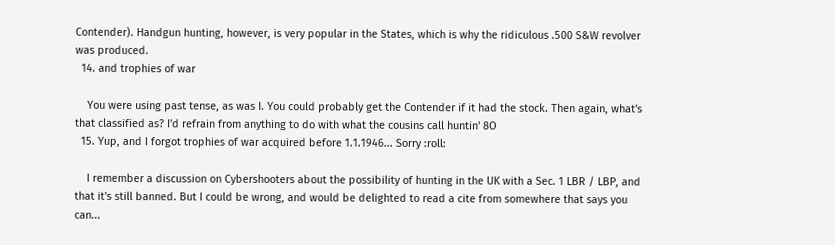Contender). Handgun hunting, however, is very popular in the States, which is why the ridiculous .500 S&W revolver was produced.
  14. and trophies of war

    You were using past tense, as was I. You could probably get the Contender if it had the stock. Then again, what's that classified as? I'd refrain from anything to do with what the cousins call huntin' 8O
  15. Yup, and I forgot trophies of war acquired before 1.1.1946... Sorry :roll:

    I remember a discussion on Cybershooters about the possibility of hunting in the UK with a Sec. 1 LBR / LBP, and that it's still banned. But I could be wrong, and would be delighted to read a cite from somewhere that says you can...